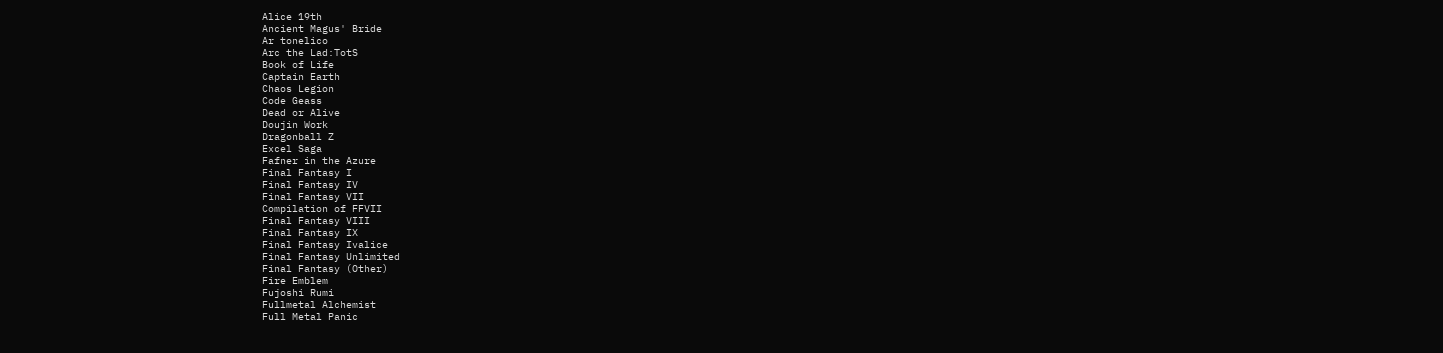Alice 19th
Ancient Magus' Bride
Ar tonelico
Arc the Lad:TotS
Book of Life
Captain Earth
Chaos Legion
Code Geass
Dead or Alive
Doujin Work
Dragonball Z
Excel Saga
Fafner in the Azure
Final Fantasy I
Final Fantasy IV
Final Fantasy VII
Compilation of FFVII
Final Fantasy VIII
Final Fantasy IX
Final Fantasy Ivalice
Final Fantasy Unlimited
Final Fantasy (Other)
Fire Emblem
Fujoshi Rumi
Fullmetal Alchemist
Full Metal Panic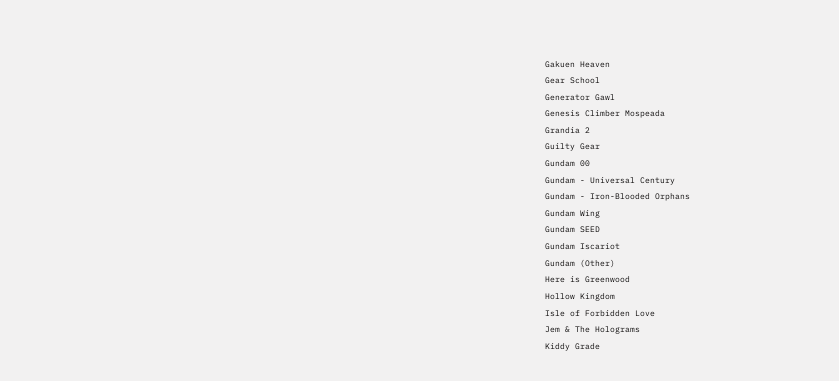Gakuen Heaven
Gear School
Generator Gawl
Genesis Climber Mospeada
Grandia 2
Guilty Gear
Gundam 00
Gundam - Universal Century
Gundam - Iron-Blooded Orphans
Gundam Wing
Gundam SEED
Gundam Iscariot
Gundam (Other)
Here is Greenwood
Hollow Kingdom
Isle of Forbidden Love
Jem & The Holograms
Kiddy Grade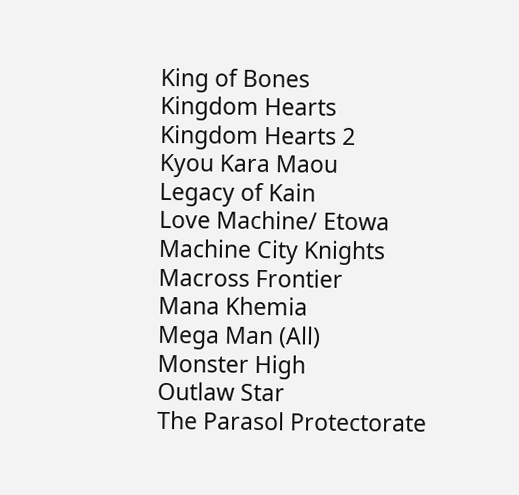King of Bones
Kingdom Hearts
Kingdom Hearts 2
Kyou Kara Maou
Legacy of Kain
Love Machine/ Etowa
Machine City Knights
Macross Frontier
Mana Khemia
Mega Man (All)
Monster High
Outlaw Star
The Parasol Protectorate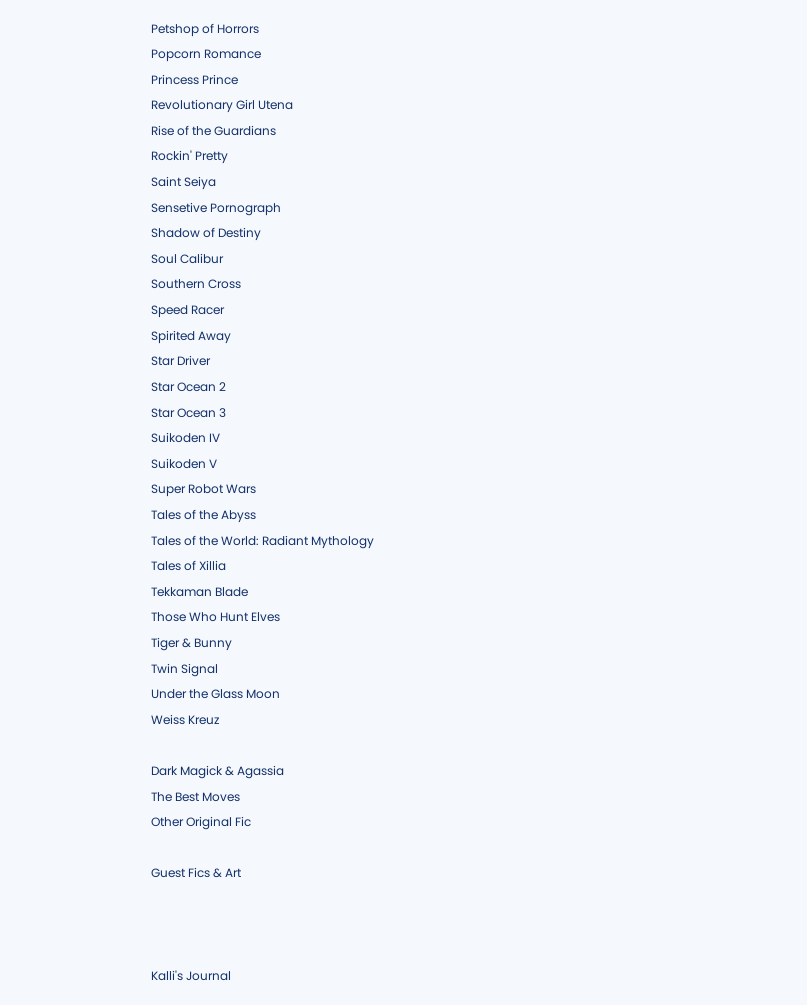Petshop of Horrors
Popcorn Romance
Princess Prince
Revolutionary Girl Utena
Rise of the Guardians
Rockin' Pretty
Saint Seiya
Sensetive Pornograph
Shadow of Destiny
Soul Calibur
Southern Cross
Speed Racer
Spirited Away
Star Driver
Star Ocean 2
Star Ocean 3
Suikoden IV
Suikoden V
Super Robot Wars
Tales of the Abyss
Tales of the World: Radiant Mythology
Tales of Xillia
Tekkaman Blade
Those Who Hunt Elves
Tiger & Bunny
Twin Signal
Under the Glass Moon
Weiss Kreuz

Dark Magick & Agassia
The Best Moves
Other Original Fic

Guest Fics & Art



Kalli's Journal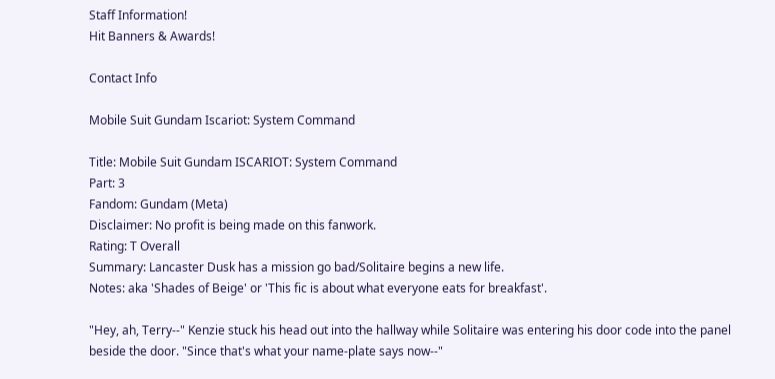Staff Information!
Hit Banners & Awards!

Contact Info

Mobile Suit Gundam Iscariot: System Command

Title: Mobile Suit Gundam ISCARIOT: System Command
Part: 3
Fandom: Gundam (Meta)
Disclaimer: No profit is being made on this fanwork.
Rating: T Overall
Summary: Lancaster Dusk has a mission go bad/Solitaire begins a new life.
Notes: aka 'Shades of Beige' or 'This fic is about what everyone eats for breakfast'.

"Hey, ah, Terry--" Kenzie stuck his head out into the hallway while Solitaire was entering his door code into the panel beside the door. "Since that's what your name-plate says now--"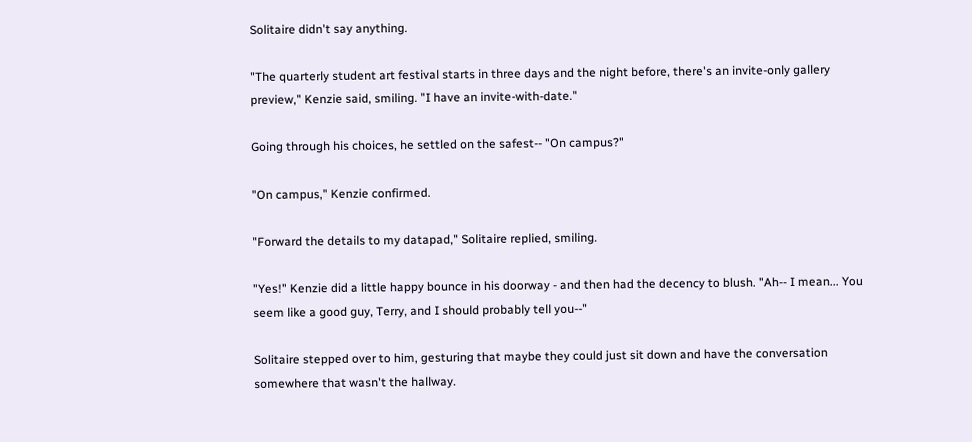Solitaire didn't say anything.

"The quarterly student art festival starts in three days and the night before, there's an invite-only gallery preview," Kenzie said, smiling. "I have an invite-with-date."

Going through his choices, he settled on the safest-- "On campus?"

"On campus," Kenzie confirmed.

"Forward the details to my datapad," Solitaire replied, smiling.

"Yes!" Kenzie did a little happy bounce in his doorway - and then had the decency to blush. "Ah-- I mean... You seem like a good guy, Terry, and I should probably tell you--"

Solitaire stepped over to him, gesturing that maybe they could just sit down and have the conversation somewhere that wasn't the hallway.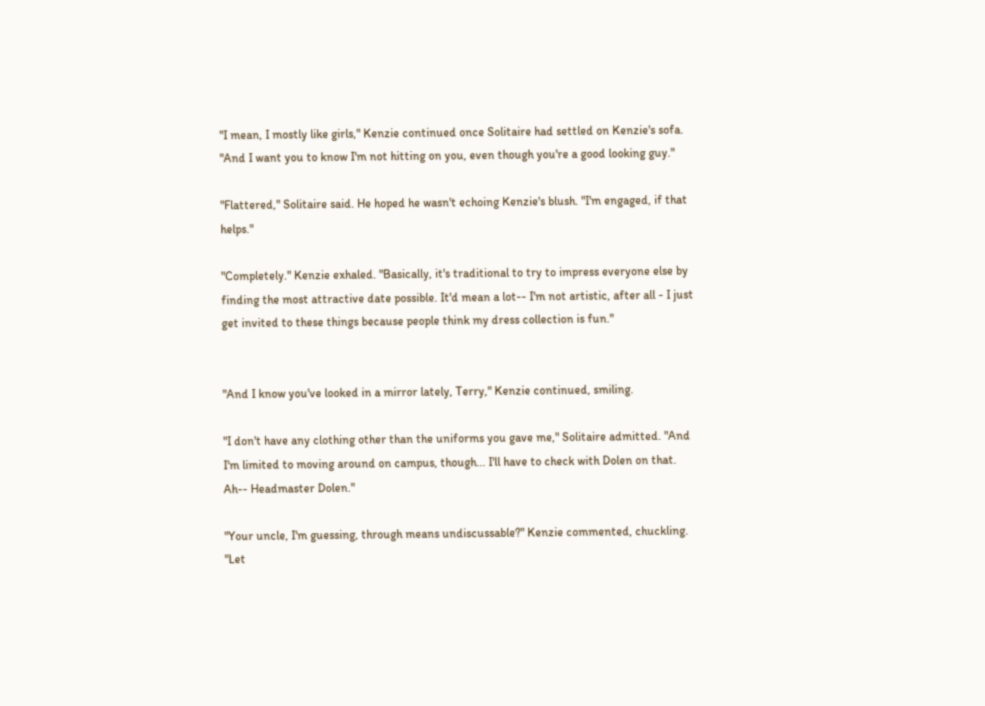"I mean, I mostly like girls," Kenzie continued once Solitaire had settled on Kenzie's sofa. "And I want you to know I'm not hitting on you, even though you're a good looking guy."

"Flattered," Solitaire said. He hoped he wasn't echoing Kenzie's blush. "I'm engaged, if that helps."

"Completely." Kenzie exhaled. "Basically, it's traditional to try to impress everyone else by finding the most attractive date possible. It'd mean a lot-- I'm not artistic, after all - I just get invited to these things because people think my dress collection is fun."


"And I know you've looked in a mirror lately, Terry," Kenzie continued, smiling.

"I don't have any clothing other than the uniforms you gave me," Solitaire admitted. "And I'm limited to moving around on campus, though... I'll have to check with Dolen on that. Ah-- Headmaster Dolen."

"Your uncle, I'm guessing, through means undiscussable?" Kenzie commented, chuckling. "Let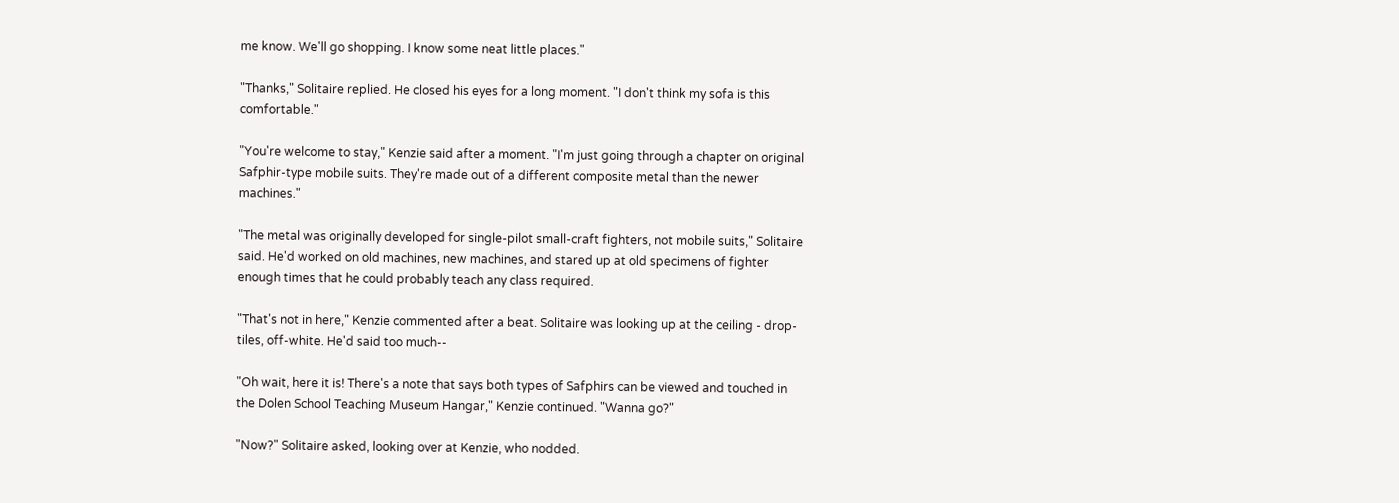me know. We'll go shopping. I know some neat little places."

"Thanks," Solitaire replied. He closed his eyes for a long moment. "I don't think my sofa is this comfortable."

"You're welcome to stay," Kenzie said after a moment. "I'm just going through a chapter on original Safphir-type mobile suits. They're made out of a different composite metal than the newer machines."

"The metal was originally developed for single-pilot small-craft fighters, not mobile suits," Solitaire said. He'd worked on old machines, new machines, and stared up at old specimens of fighter enough times that he could probably teach any class required.

"That's not in here," Kenzie commented after a beat. Solitaire was looking up at the ceiling - drop-tiles, off-white. He'd said too much--

"Oh wait, here it is! There's a note that says both types of Safphirs can be viewed and touched in the Dolen School Teaching Museum Hangar," Kenzie continued. "Wanna go?"

"Now?" Solitaire asked, looking over at Kenzie, who nodded.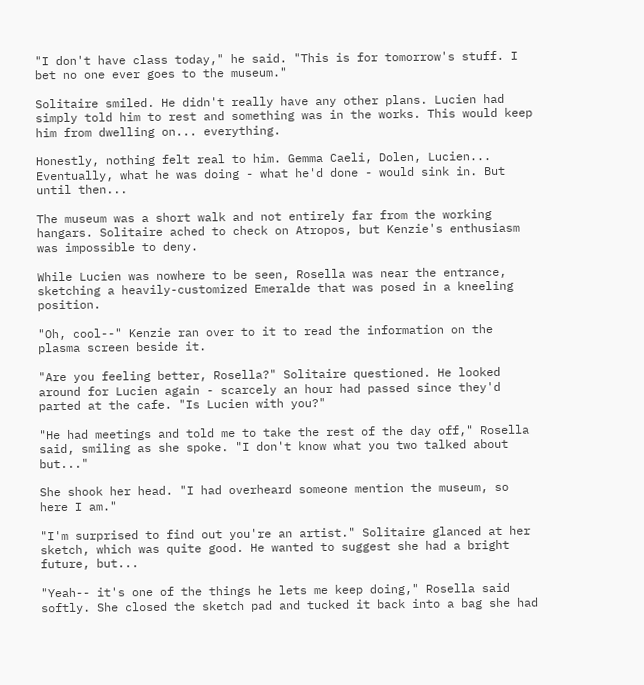"I don't have class today," he said. "This is for tomorrow's stuff. I bet no one ever goes to the museum."

Solitaire smiled. He didn't really have any other plans. Lucien had simply told him to rest and something was in the works. This would keep him from dwelling on... everything.

Honestly, nothing felt real to him. Gemma Caeli, Dolen, Lucien... Eventually, what he was doing - what he'd done - would sink in. But until then...

The museum was a short walk and not entirely far from the working hangars. Solitaire ached to check on Atropos, but Kenzie's enthusiasm was impossible to deny.

While Lucien was nowhere to be seen, Rosella was near the entrance, sketching a heavily-customized Emeralde that was posed in a kneeling position.

"Oh, cool--" Kenzie ran over to it to read the information on the plasma screen beside it.

"Are you feeling better, Rosella?" Solitaire questioned. He looked around for Lucien again - scarcely an hour had passed since they'd parted at the cafe. "Is Lucien with you?"

"He had meetings and told me to take the rest of the day off," Rosella said, smiling as she spoke. "I don't know what you two talked about but..."

She shook her head. "I had overheard someone mention the museum, so here I am."

"I'm surprised to find out you're an artist." Solitaire glanced at her sketch, which was quite good. He wanted to suggest she had a bright future, but...

"Yeah-- it's one of the things he lets me keep doing," Rosella said softly. She closed the sketch pad and tucked it back into a bag she had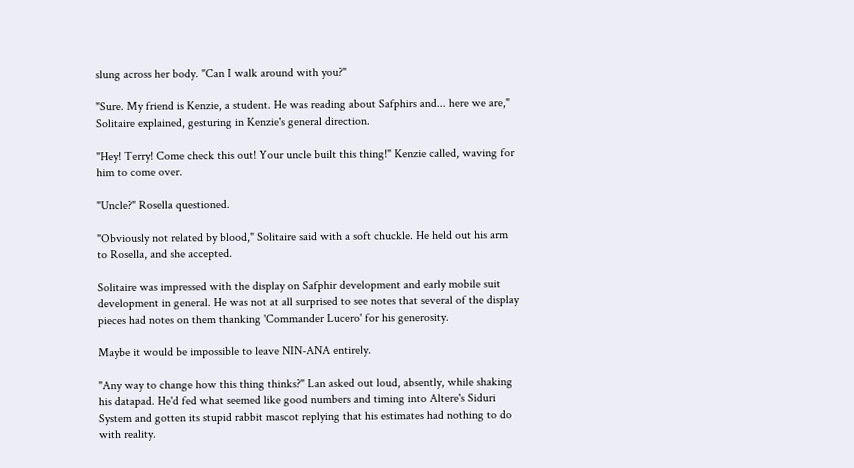slung across her body. "Can I walk around with you?"

"Sure. My friend is Kenzie, a student. He was reading about Safphirs and... here we are," Solitaire explained, gesturing in Kenzie's general direction.

"Hey! Terry! Come check this out! Your uncle built this thing!" Kenzie called, waving for him to come over.

"Uncle?" Rosella questioned.

"Obviously not related by blood," Solitaire said with a soft chuckle. He held out his arm to Rosella, and she accepted.

Solitaire was impressed with the display on Safphir development and early mobile suit development in general. He was not at all surprised to see notes that several of the display pieces had notes on them thanking 'Commander Lucero' for his generosity.

Maybe it would be impossible to leave NIN-ANA entirely.

"Any way to change how this thing thinks?" Lan asked out loud, absently, while shaking his datapad. He'd fed what seemed like good numbers and timing into Altere's Siduri System and gotten its stupid rabbit mascot replying that his estimates had nothing to do with reality.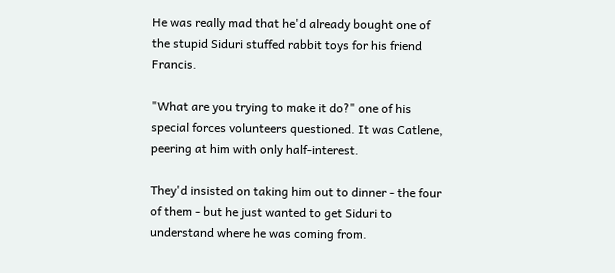He was really mad that he'd already bought one of the stupid Siduri stuffed rabbit toys for his friend Francis.

"What are you trying to make it do?" one of his special forces volunteers questioned. It was Catlene, peering at him with only half-interest.

They'd insisted on taking him out to dinner - the four of them - but he just wanted to get Siduri to understand where he was coming from.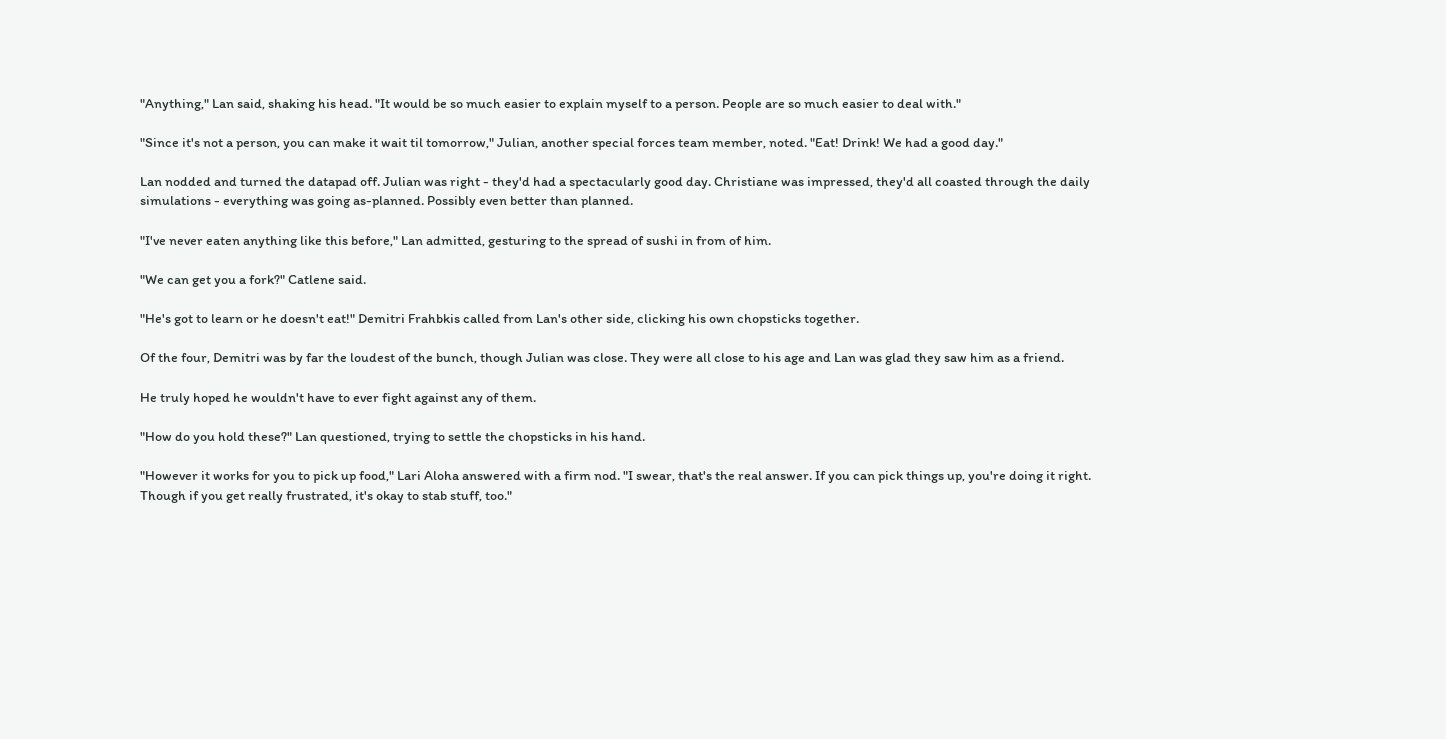"Anything," Lan said, shaking his head. "It would be so much easier to explain myself to a person. People are so much easier to deal with."

"Since it's not a person, you can make it wait til tomorrow," Julian, another special forces team member, noted. "Eat! Drink! We had a good day."

Lan nodded and turned the datapad off. Julian was right - they'd had a spectacularly good day. Christiane was impressed, they'd all coasted through the daily simulations - everything was going as-planned. Possibly even better than planned.

"I've never eaten anything like this before," Lan admitted, gesturing to the spread of sushi in from of him.

"We can get you a fork?" Catlene said.

"He's got to learn or he doesn't eat!" Demitri Frahbkis called from Lan's other side, clicking his own chopsticks together.

Of the four, Demitri was by far the loudest of the bunch, though Julian was close. They were all close to his age and Lan was glad they saw him as a friend.

He truly hoped he wouldn't have to ever fight against any of them.

"How do you hold these?" Lan questioned, trying to settle the chopsticks in his hand.

"However it works for you to pick up food," Lari Aloha answered with a firm nod. "I swear, that's the real answer. If you can pick things up, you're doing it right. Though if you get really frustrated, it's okay to stab stuff, too."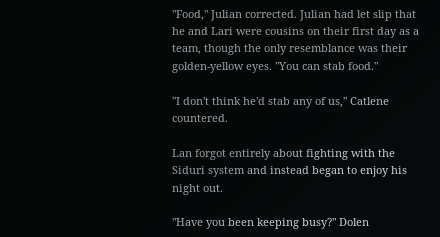"Food," Julian corrected. Julian had let slip that he and Lari were cousins on their first day as a team, though the only resemblance was their golden-yellow eyes. "You can stab food."

"I don't think he'd stab any of us," Catlene countered.

Lan forgot entirely about fighting with the Siduri system and instead began to enjoy his night out.

"Have you been keeping busy?" Dolen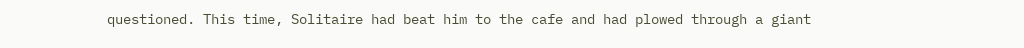questioned. This time, Solitaire had beat him to the cafe and had plowed through a giant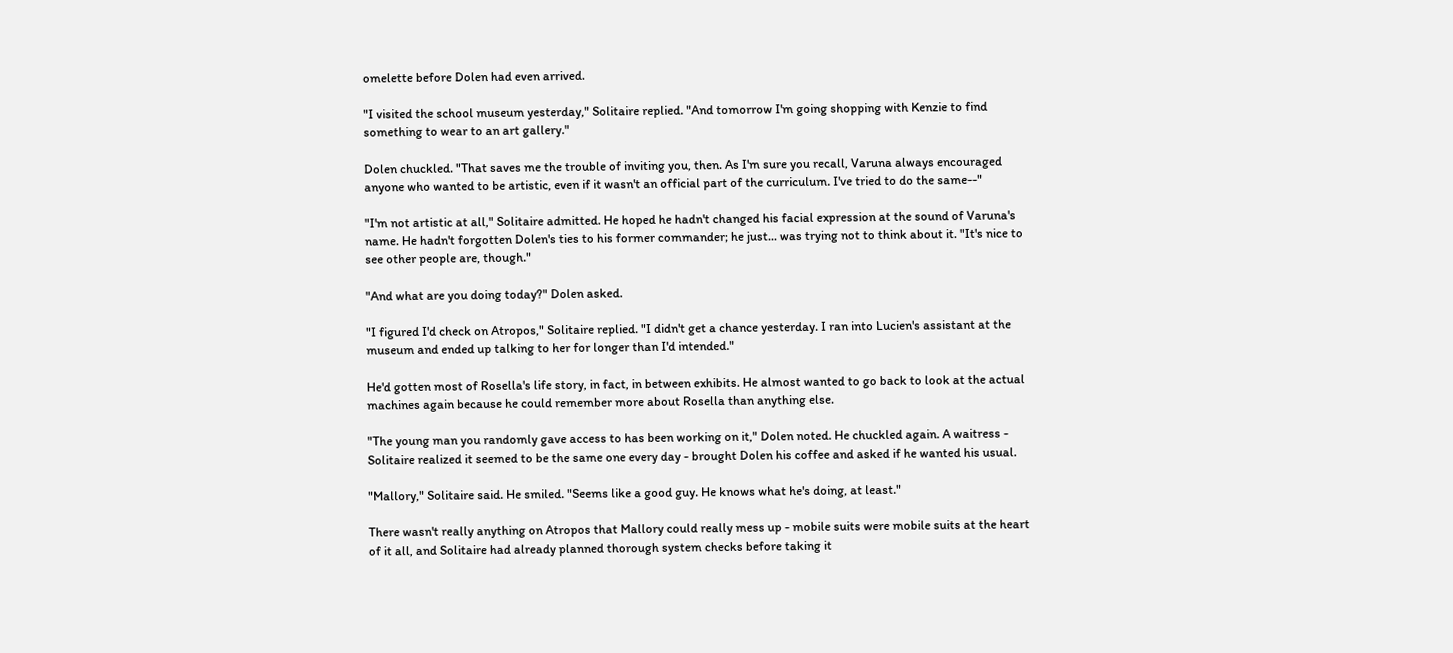omelette before Dolen had even arrived.

"I visited the school museum yesterday," Solitaire replied. "And tomorrow I'm going shopping with Kenzie to find something to wear to an art gallery."

Dolen chuckled. "That saves me the trouble of inviting you, then. As I'm sure you recall, Varuna always encouraged anyone who wanted to be artistic, even if it wasn't an official part of the curriculum. I've tried to do the same--"

"I'm not artistic at all," Solitaire admitted. He hoped he hadn't changed his facial expression at the sound of Varuna's name. He hadn't forgotten Dolen's ties to his former commander; he just... was trying not to think about it. "It's nice to see other people are, though."

"And what are you doing today?" Dolen asked.

"I figured I'd check on Atropos," Solitaire replied. "I didn't get a chance yesterday. I ran into Lucien's assistant at the museum and ended up talking to her for longer than I'd intended."

He'd gotten most of Rosella's life story, in fact, in between exhibits. He almost wanted to go back to look at the actual machines again because he could remember more about Rosella than anything else.

"The young man you randomly gave access to has been working on it," Dolen noted. He chuckled again. A waitress - Solitaire realized it seemed to be the same one every day - brought Dolen his coffee and asked if he wanted his usual.

"Mallory," Solitaire said. He smiled. "Seems like a good guy. He knows what he's doing, at least."

There wasn't really anything on Atropos that Mallory could really mess up - mobile suits were mobile suits at the heart of it all, and Solitaire had already planned thorough system checks before taking it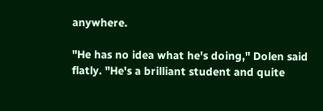anywhere.

"He has no idea what he's doing," Dolen said flatly. "He's a brilliant student and quite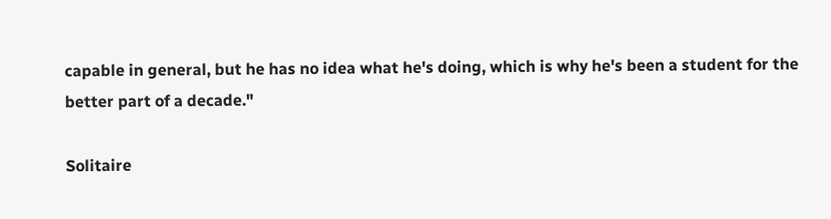capable in general, but he has no idea what he's doing, which is why he's been a student for the better part of a decade."

Solitaire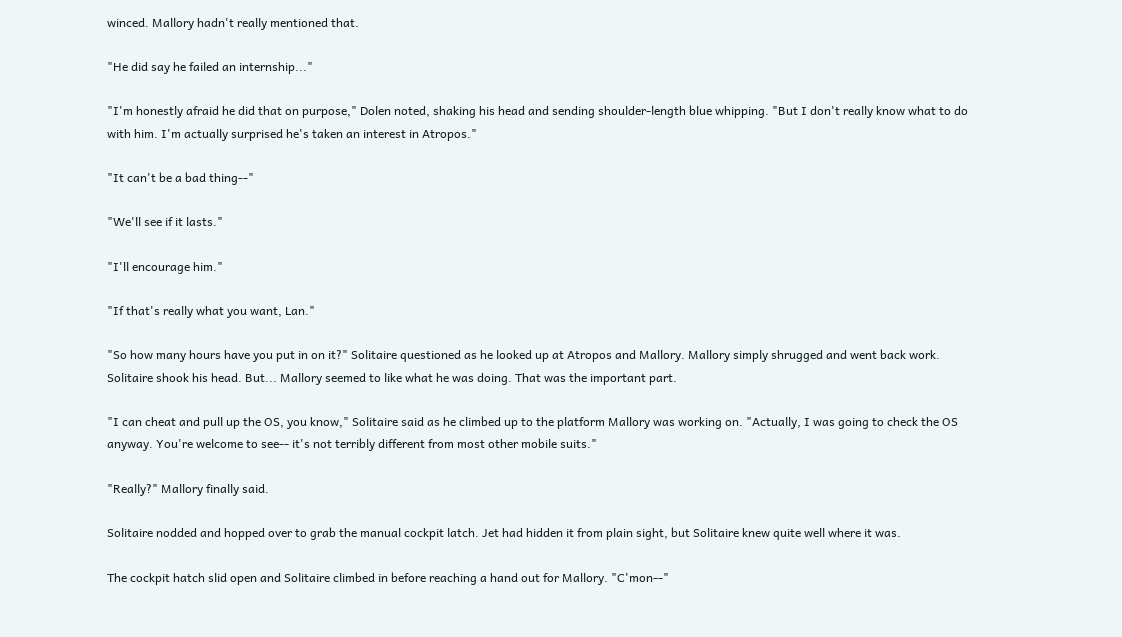winced. Mallory hadn't really mentioned that.

"He did say he failed an internship..."

"I'm honestly afraid he did that on purpose," Dolen noted, shaking his head and sending shoulder-length blue whipping. "But I don't really know what to do with him. I'm actually surprised he's taken an interest in Atropos."

"It can't be a bad thing--"

"We'll see if it lasts."

"I'll encourage him."

"If that's really what you want, Lan."

"So how many hours have you put in on it?" Solitaire questioned as he looked up at Atropos and Mallory. Mallory simply shrugged and went back work. Solitaire shook his head. But... Mallory seemed to like what he was doing. That was the important part.

"I can cheat and pull up the OS, you know," Solitaire said as he climbed up to the platform Mallory was working on. "Actually, I was going to check the OS anyway. You're welcome to see-- it's not terribly different from most other mobile suits."

"Really?" Mallory finally said.

Solitaire nodded and hopped over to grab the manual cockpit latch. Jet had hidden it from plain sight, but Solitaire knew quite well where it was.

The cockpit hatch slid open and Solitaire climbed in before reaching a hand out for Mallory. "C'mon--"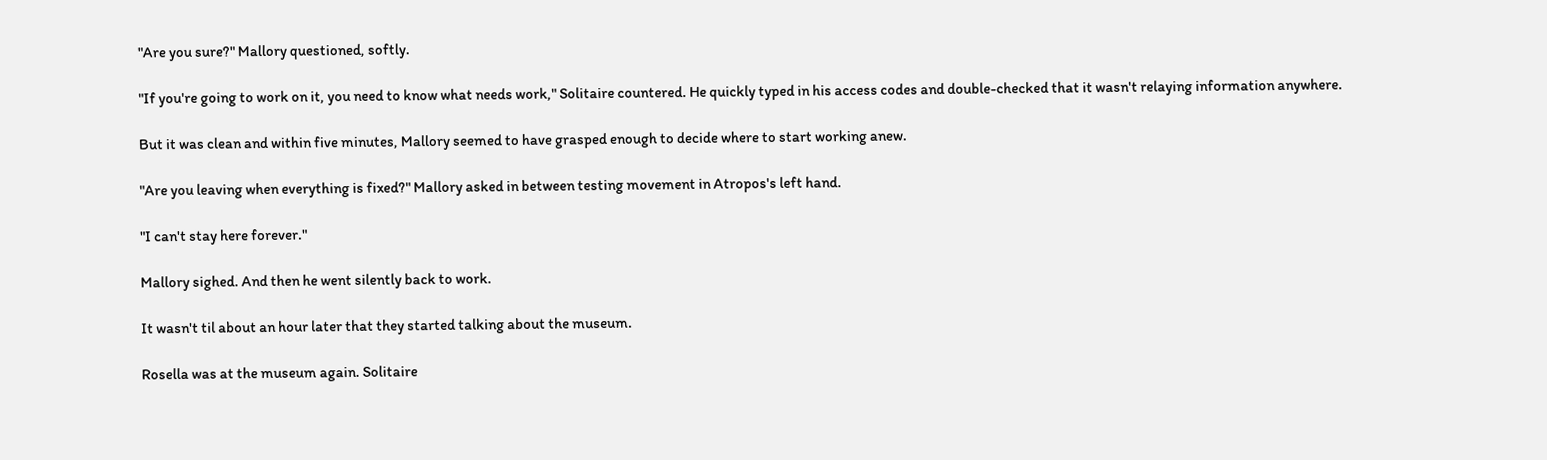"Are you sure?" Mallory questioned, softly.

"If you're going to work on it, you need to know what needs work," Solitaire countered. He quickly typed in his access codes and double-checked that it wasn't relaying information anywhere.

But it was clean and within five minutes, Mallory seemed to have grasped enough to decide where to start working anew.

"Are you leaving when everything is fixed?" Mallory asked in between testing movement in Atropos's left hand.

"I can't stay here forever."

Mallory sighed. And then he went silently back to work.

It wasn't til about an hour later that they started talking about the museum.

Rosella was at the museum again. Solitaire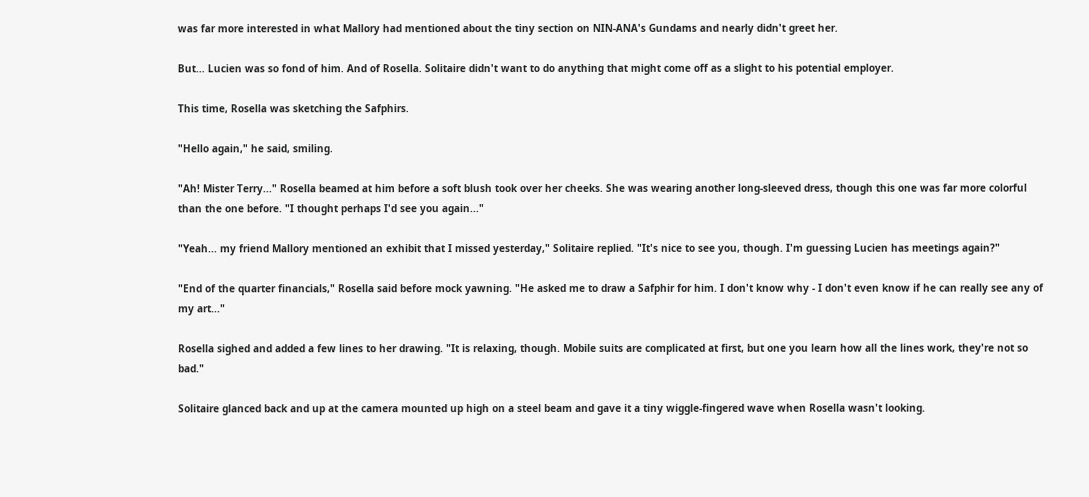was far more interested in what Mallory had mentioned about the tiny section on NIN-ANA's Gundams and nearly didn't greet her.

But... Lucien was so fond of him. And of Rosella. Solitaire didn't want to do anything that might come off as a slight to his potential employer.

This time, Rosella was sketching the Safphirs.

"Hello again," he said, smiling.

"Ah! Mister Terry..." Rosella beamed at him before a soft blush took over her cheeks. She was wearing another long-sleeved dress, though this one was far more colorful than the one before. "I thought perhaps I'd see you again..."

"Yeah... my friend Mallory mentioned an exhibit that I missed yesterday," Solitaire replied. "It's nice to see you, though. I'm guessing Lucien has meetings again?"

"End of the quarter financials," Rosella said before mock yawning. "He asked me to draw a Safphir for him. I don't know why - I don't even know if he can really see any of my art..."

Rosella sighed and added a few lines to her drawing. "It is relaxing, though. Mobile suits are complicated at first, but one you learn how all the lines work, they're not so bad."

Solitaire glanced back and up at the camera mounted up high on a steel beam and gave it a tiny wiggle-fingered wave when Rosella wasn't looking.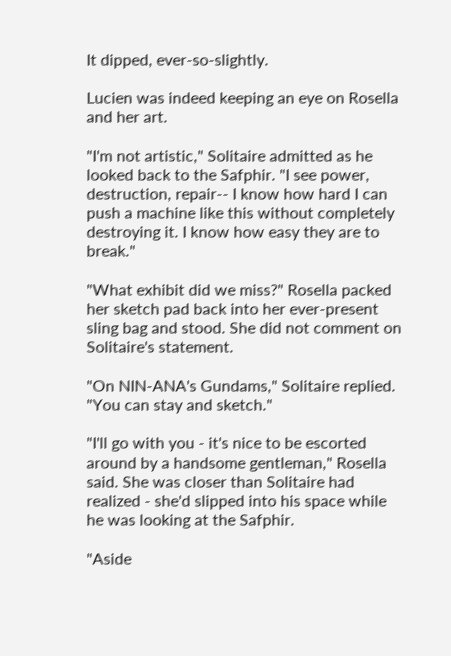It dipped, ever-so-slightly.

Lucien was indeed keeping an eye on Rosella and her art.

"I'm not artistic," Solitaire admitted as he looked back to the Safphir. "I see power, destruction, repair-- I know how hard I can push a machine like this without completely destroying it. I know how easy they are to break."

"What exhibit did we miss?" Rosella packed her sketch pad back into her ever-present sling bag and stood. She did not comment on Solitaire's statement.

"On NIN-ANA's Gundams," Solitaire replied. "You can stay and sketch."

"I'll go with you - it's nice to be escorted around by a handsome gentleman," Rosella said. She was closer than Solitaire had realized - she'd slipped into his space while he was looking at the Safphir.

"Aside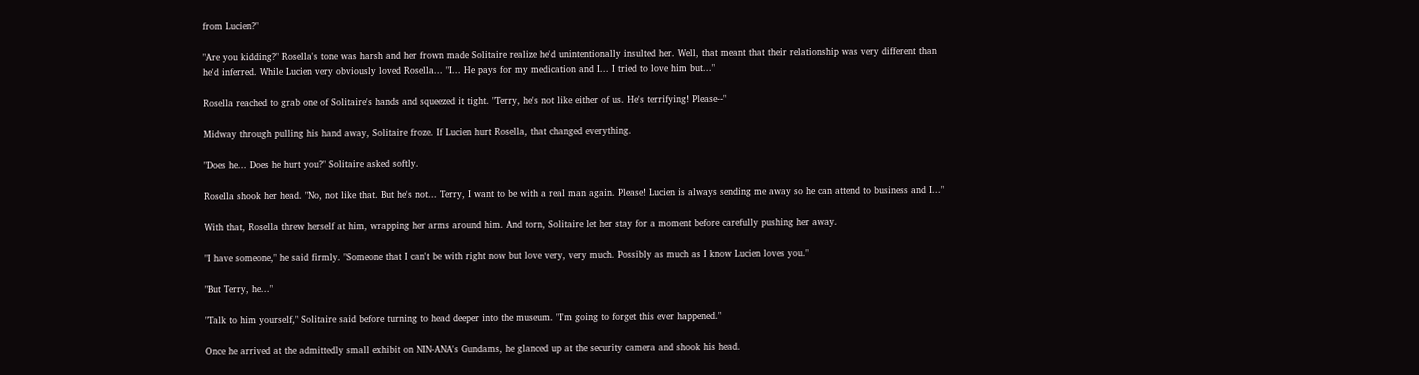from Lucien?"

"Are you kidding?" Rosella's tone was harsh and her frown made Solitaire realize he'd unintentionally insulted her. Well, that meant that their relationship was very different than he'd inferred. While Lucien very obviously loved Rosella... "I... He pays for my medication and I... I tried to love him but..."

Rosella reached to grab one of Solitaire's hands and squeezed it tight. "Terry, he's not like either of us. He's terrifying! Please--"

Midway through pulling his hand away, Solitaire froze. If Lucien hurt Rosella, that changed everything.

"Does he... Does he hurt you?" Solitaire asked softly.

Rosella shook her head. "No, not like that. But he's not... Terry, I want to be with a real man again. Please! Lucien is always sending me away so he can attend to business and I..."

With that, Rosella threw herself at him, wrapping her arms around him. And torn, Solitaire let her stay for a moment before carefully pushing her away.

"I have someone," he said firmly. "Someone that I can't be with right now but love very, very much. Possibly as much as I know Lucien loves you."

"But Terry, he..."

"Talk to him yourself," Solitaire said before turning to head deeper into the museum. "I'm going to forget this ever happened."

Once he arrived at the admittedly small exhibit on NIN-ANA's Gundams, he glanced up at the security camera and shook his head.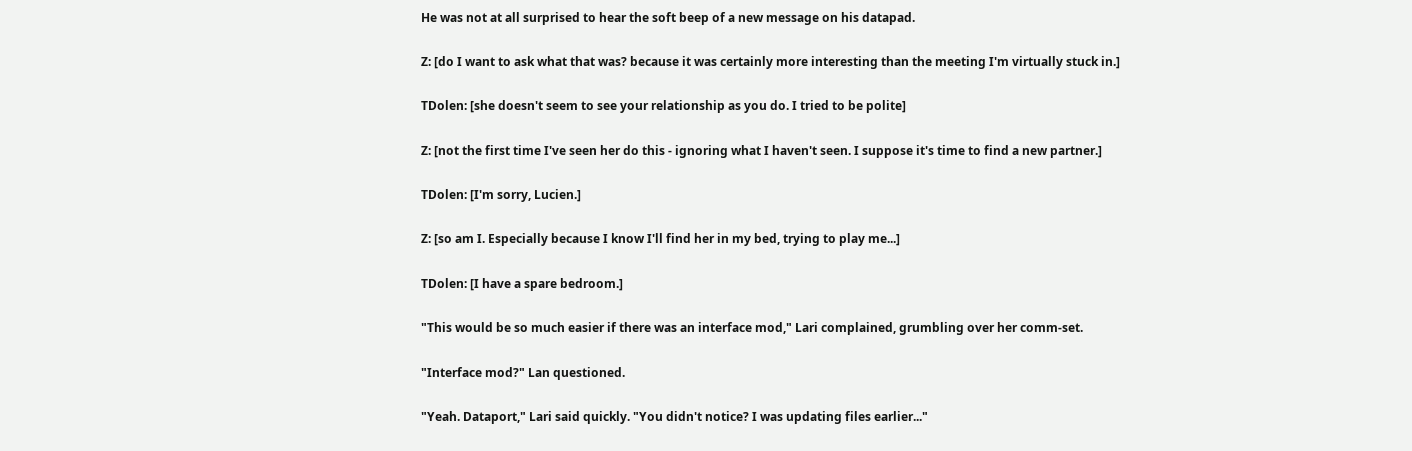He was not at all surprised to hear the soft beep of a new message on his datapad.

Z: [do I want to ask what that was? because it was certainly more interesting than the meeting I'm virtually stuck in.]

TDolen: [she doesn't seem to see your relationship as you do. I tried to be polite]

Z: [not the first time I've seen her do this - ignoring what I haven't seen. I suppose it's time to find a new partner.]

TDolen: [I'm sorry, Lucien.]

Z: [so am I. Especially because I know I'll find her in my bed, trying to play me...]

TDolen: [I have a spare bedroom.]

"This would be so much easier if there was an interface mod," Lari complained, grumbling over her comm-set.

"Interface mod?" Lan questioned.

"Yeah. Dataport," Lari said quickly. "You didn't notice? I was updating files earlier..."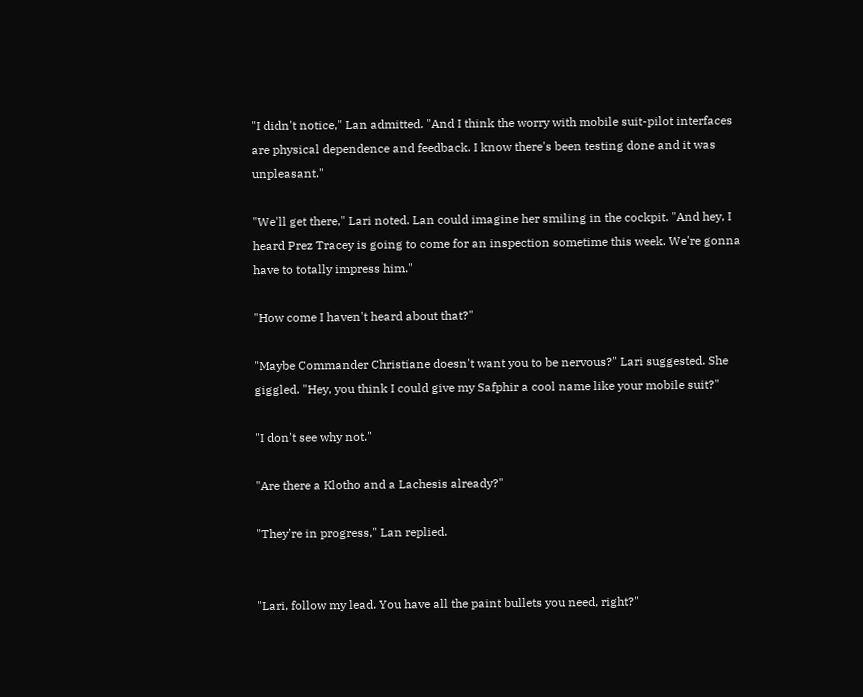"I didn't notice," Lan admitted. "And I think the worry with mobile suit-pilot interfaces are physical dependence and feedback. I know there's been testing done and it was unpleasant."

"We'll get there," Lari noted. Lan could imagine her smiling in the cockpit. "And hey, I heard Prez Tracey is going to come for an inspection sometime this week. We're gonna have to totally impress him."

"How come I haven't heard about that?"

"Maybe Commander Christiane doesn't want you to be nervous?" Lari suggested. She giggled. "Hey, you think I could give my Safphir a cool name like your mobile suit?"

"I don't see why not."

"Are there a Klotho and a Lachesis already?"

"They're in progress," Lan replied.


"Lari, follow my lead. You have all the paint bullets you need, right?"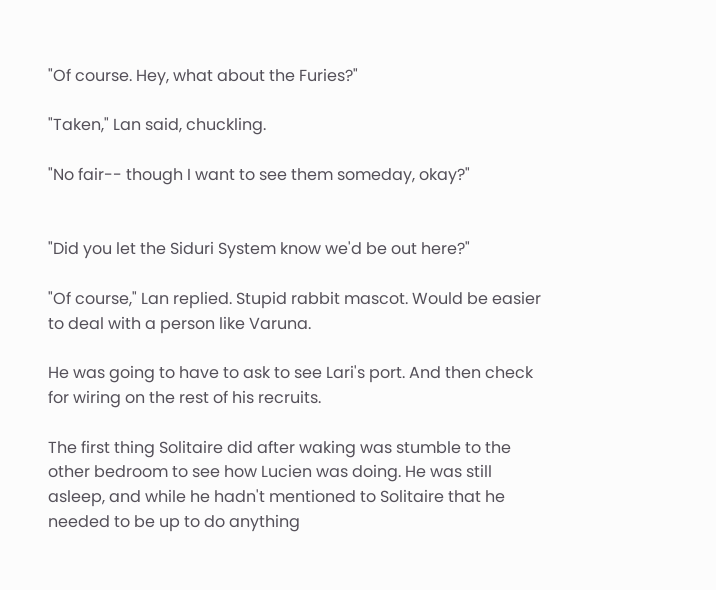"Of course. Hey, what about the Furies?"

"Taken," Lan said, chuckling.

"No fair-- though I want to see them someday, okay?"


"Did you let the Siduri System know we'd be out here?"

"Of course," Lan replied. Stupid rabbit mascot. Would be easier to deal with a person like Varuna.

He was going to have to ask to see Lari's port. And then check for wiring on the rest of his recruits.

The first thing Solitaire did after waking was stumble to the other bedroom to see how Lucien was doing. He was still asleep, and while he hadn't mentioned to Solitaire that he needed to be up to do anything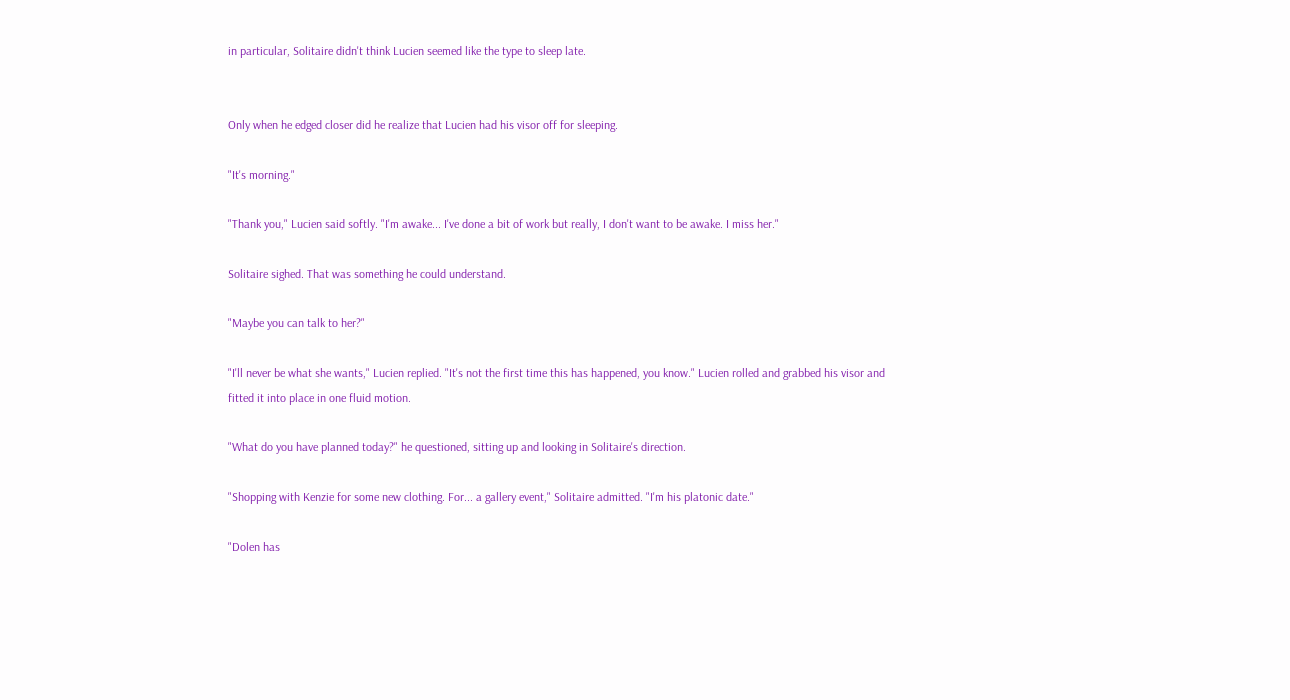in particular, Solitaire didn't think Lucien seemed like the type to sleep late.


Only when he edged closer did he realize that Lucien had his visor off for sleeping.

"It's morning."

"Thank you," Lucien said softly. "I'm awake... I've done a bit of work but really, I don't want to be awake. I miss her."

Solitaire sighed. That was something he could understand.

"Maybe you can talk to her?"

"I'll never be what she wants," Lucien replied. "It's not the first time this has happened, you know." Lucien rolled and grabbed his visor and fitted it into place in one fluid motion.

"What do you have planned today?" he questioned, sitting up and looking in Solitaire's direction.

"Shopping with Kenzie for some new clothing. For... a gallery event," Solitaire admitted. "I'm his platonic date."

"Dolen has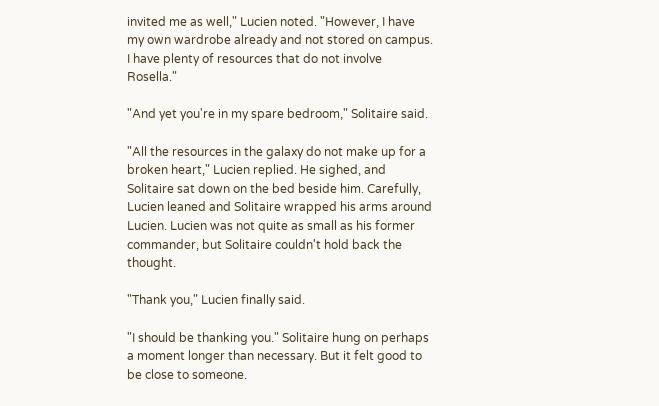invited me as well," Lucien noted. "However, I have my own wardrobe already and not stored on campus. I have plenty of resources that do not involve Rosella."

"And yet you're in my spare bedroom," Solitaire said.

"All the resources in the galaxy do not make up for a broken heart," Lucien replied. He sighed, and Solitaire sat down on the bed beside him. Carefully, Lucien leaned and Solitaire wrapped his arms around Lucien. Lucien was not quite as small as his former commander, but Solitaire couldn't hold back the thought.

"Thank you," Lucien finally said.

"I should be thanking you." Solitaire hung on perhaps a moment longer than necessary. But it felt good to be close to someone.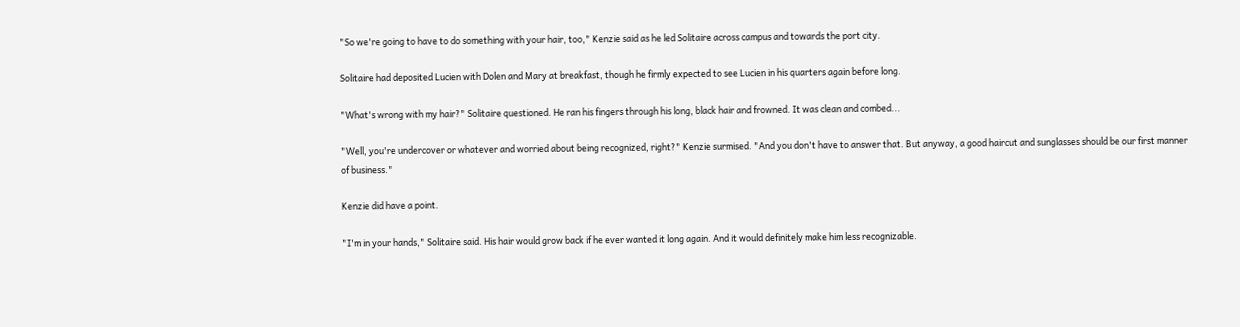"So we're going to have to do something with your hair, too," Kenzie said as he led Solitaire across campus and towards the port city.

Solitaire had deposited Lucien with Dolen and Mary at breakfast, though he firmly expected to see Lucien in his quarters again before long.

"What's wrong with my hair?" Solitaire questioned. He ran his fingers through his long, black hair and frowned. It was clean and combed...

"Well, you're undercover or whatever and worried about being recognized, right?" Kenzie surmised. "And you don't have to answer that. But anyway, a good haircut and sunglasses should be our first manner of business."

Kenzie did have a point.

"I'm in your hands," Solitaire said. His hair would grow back if he ever wanted it long again. And it would definitely make him less recognizable.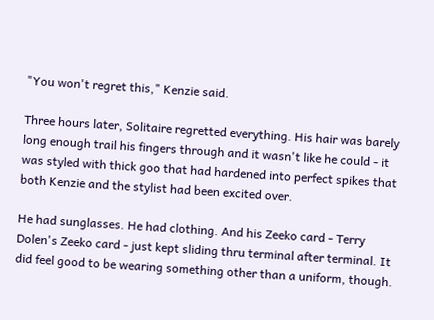"You won't regret this," Kenzie said.

Three hours later, Solitaire regretted everything. His hair was barely long enough trail his fingers through and it wasn't like he could - it was styled with thick goo that had hardened into perfect spikes that both Kenzie and the stylist had been excited over.

He had sunglasses. He had clothing. And his Zeeko card - Terry Dolen's Zeeko card - just kept sliding thru terminal after terminal. It did feel good to be wearing something other than a uniform, though.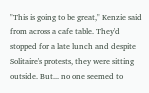"This is going to be great," Kenzie said from across a cafe table. They'd stopped for a late lunch and despite Solitaire's protests, they were sitting outside. But... no one seemed to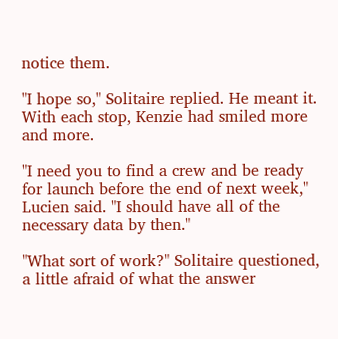notice them.

"I hope so," Solitaire replied. He meant it. With each stop, Kenzie had smiled more and more.

"I need you to find a crew and be ready for launch before the end of next week," Lucien said. "I should have all of the necessary data by then."

"What sort of work?" Solitaire questioned, a little afraid of what the answer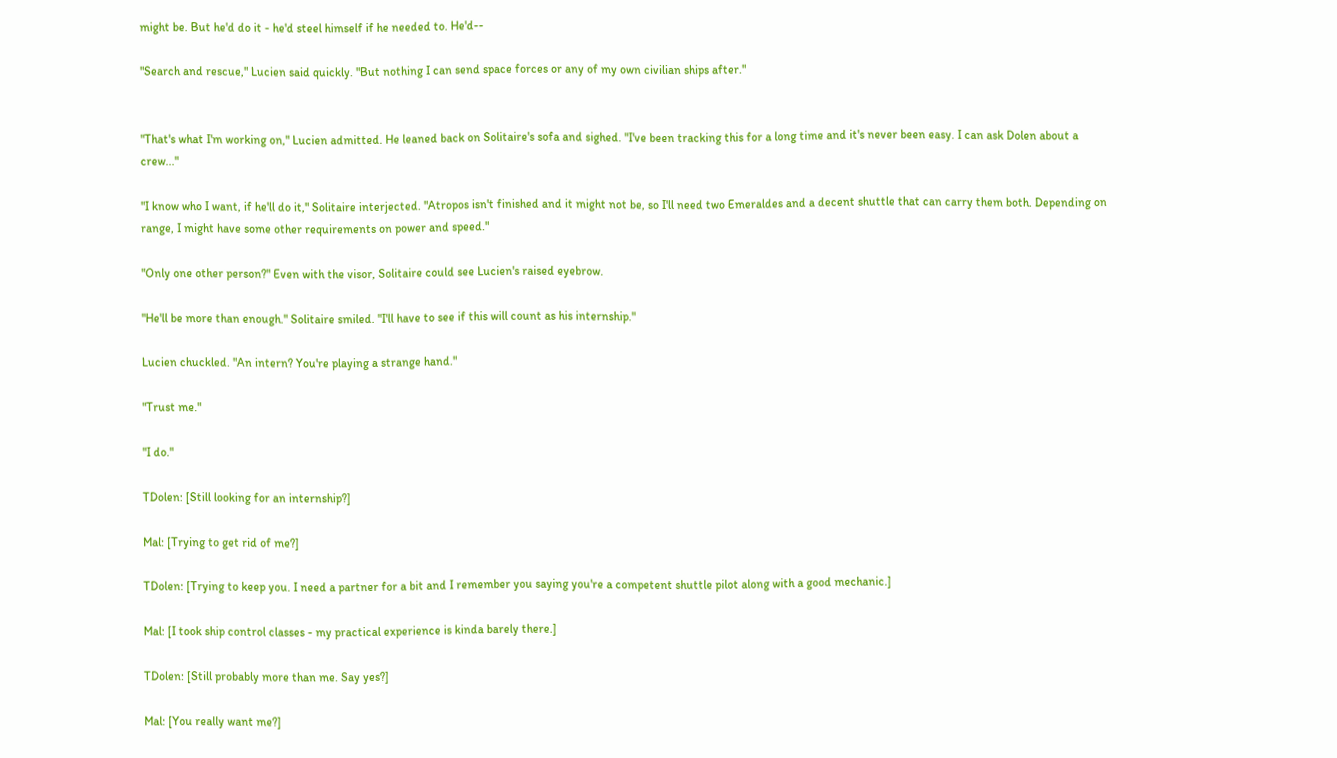might be. But he'd do it - he'd steel himself if he needed to. He'd--

"Search and rescue," Lucien said quickly. "But nothing I can send space forces or any of my own civilian ships after."


"That's what I'm working on," Lucien admitted. He leaned back on Solitaire's sofa and sighed. "I've been tracking this for a long time and it's never been easy. I can ask Dolen about a crew..."

"I know who I want, if he'll do it," Solitaire interjected. "Atropos isn't finished and it might not be, so I'll need two Emeraldes and a decent shuttle that can carry them both. Depending on range, I might have some other requirements on power and speed."

"Only one other person?" Even with the visor, Solitaire could see Lucien's raised eyebrow.

"He'll be more than enough." Solitaire smiled. "I'll have to see if this will count as his internship."

Lucien chuckled. "An intern? You're playing a strange hand."

"Trust me."

"I do."

TDolen: [Still looking for an internship?]

Mal: [Trying to get rid of me?]

TDolen: [Trying to keep you. I need a partner for a bit and I remember you saying you're a competent shuttle pilot along with a good mechanic.]

Mal: [I took ship control classes - my practical experience is kinda barely there.]

TDolen: [Still probably more than me. Say yes?]

Mal: [You really want me?]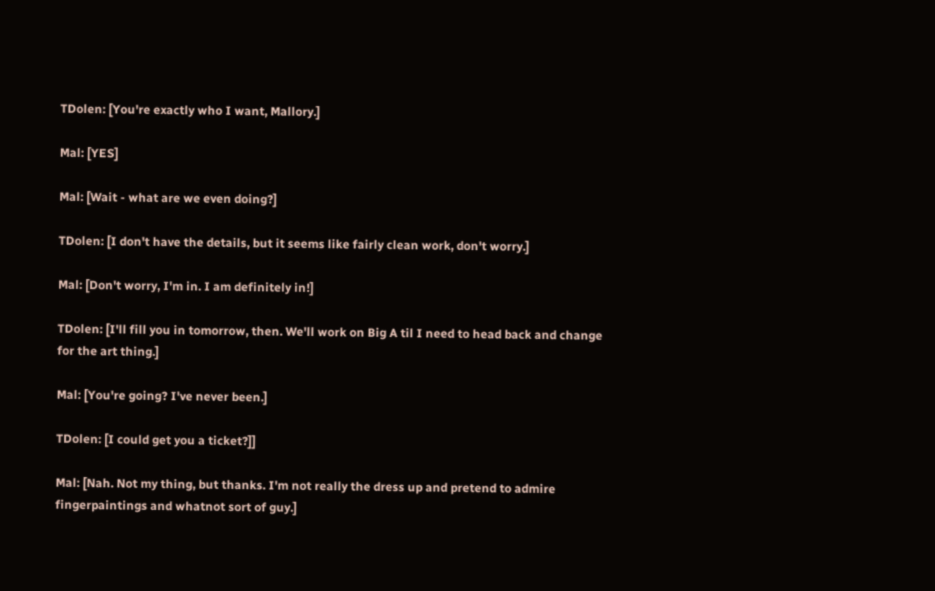TDolen: [You're exactly who I want, Mallory.]

Mal: [YES]

Mal: [Wait - what are we even doing?]

TDolen: [I don't have the details, but it seems like fairly clean work, don't worry.]

Mal: [Don't worry, I'm in. I am definitely in!]

TDolen: [I'll fill you in tomorrow, then. We'll work on Big A til I need to head back and change for the art thing.]

Mal: [You're going? I've never been.]

TDolen: [I could get you a ticket?]]

Mal: [Nah. Not my thing, but thanks. I'm not really the dress up and pretend to admire fingerpaintings and whatnot sort of guy.]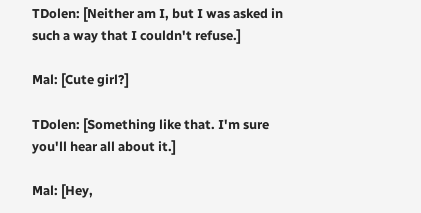TDolen: [Neither am I, but I was asked in such a way that I couldn't refuse.]

Mal: [Cute girl?]

TDolen: [Something like that. I'm sure you'll hear all about it.]

Mal: [Hey,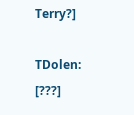Terry?]

TDolen: [???]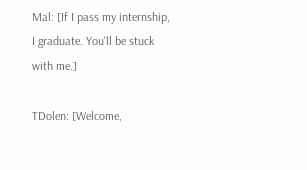Mal: [If I pass my internship, I graduate. You'll be stuck with me.]

TDolen: [Welcome,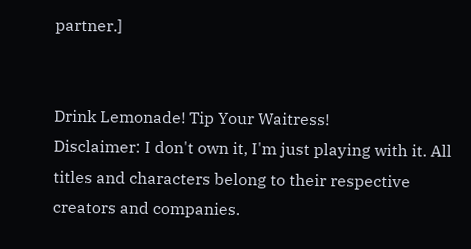partner.]


Drink Lemonade! Tip Your Waitress!
Disclaimer: I don't own it, I'm just playing with it. All titles and characters belong to their respective creators and companies.